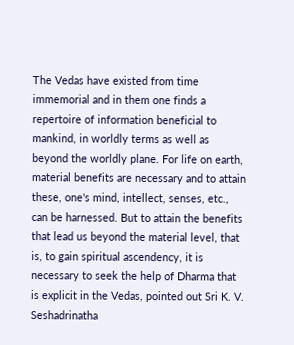The Vedas have existed from time immemorial and in them one finds a repertoire of information beneficial to mankind, in worldly terms as well as beyond the worldly plane. For life on earth, material benefits are necessary and to attain these, one's mind, intellect, senses, etc., can be harnessed. But to attain the benefits that lead us beyond the material level, that is, to gain spiritual ascendency, it is necessary to seek the help of Dharma that is explicit in the Vedas, pointed out Sri K. V. Seshadrinatha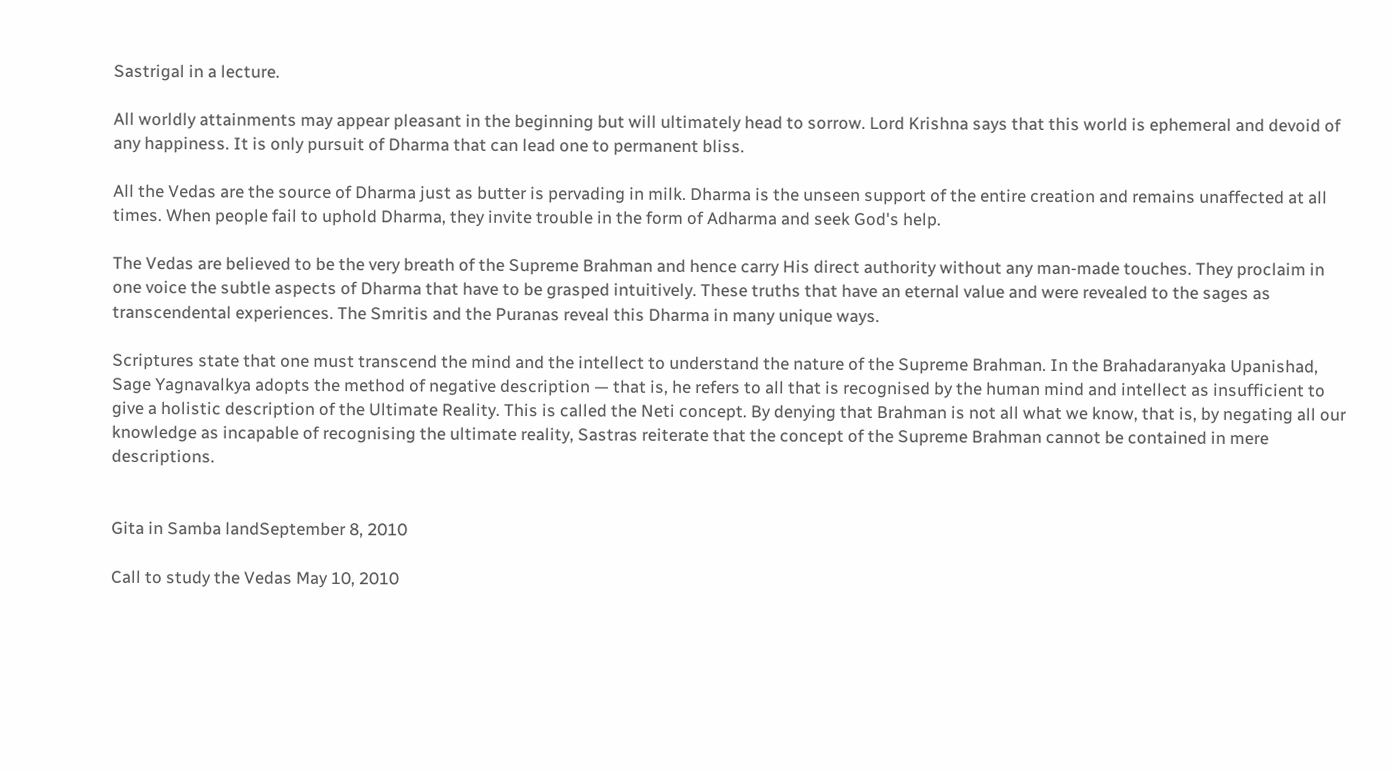Sastrigal in a lecture.

All worldly attainments may appear pleasant in the beginning but will ultimately head to sorrow. Lord Krishna says that this world is ephemeral and devoid of any happiness. It is only pursuit of Dharma that can lead one to permanent bliss.

All the Vedas are the source of Dharma just as butter is pervading in milk. Dharma is the unseen support of the entire creation and remains unaffected at all times. When people fail to uphold Dharma, they invite trouble in the form of Adharma and seek God's help.

The Vedas are believed to be the very breath of the Supreme Brahman and hence carry His direct authority without any man-made touches. They proclaim in one voice the subtle aspects of Dharma that have to be grasped intuitively. These truths that have an eternal value and were revealed to the sages as transcendental experiences. The Smritis and the Puranas reveal this Dharma in many unique ways.

Scriptures state that one must transcend the mind and the intellect to understand the nature of the Supreme Brahman. In the Brahadaranyaka Upanishad, Sage Yagnavalkya adopts the method of negative description — that is, he refers to all that is recognised by the human mind and intellect as insufficient to give a holistic description of the Ultimate Reality. This is called the Neti concept. By denying that Brahman is not all what we know, that is, by negating all our knowledge as incapable of recognising the ultimate reality, Sastras reiterate that the concept of the Supreme Brahman cannot be contained in mere descriptions.


Gita in Samba landSeptember 8, 2010

Call to study the Vedas May 10, 2010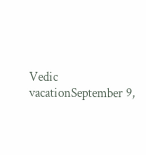Vedic vacationSeptember 9,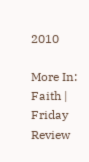2010

More In: Faith | Friday Review